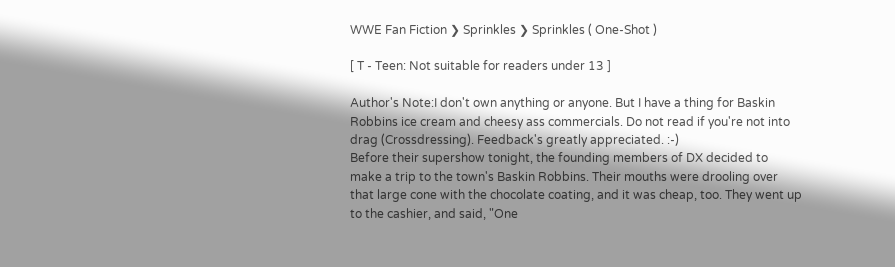WWE Fan Fiction ❯ Sprinkles ❯ Sprinkles ( One-Shot )

[ T - Teen: Not suitable for readers under 13 ]

Author's Note:I don't own anything or anyone. But I have a thing for Baskin Robbins ice cream and cheesy ass commercials. Do not read if you're not into drag (Crossdressing). Feedback's greatly appreciated. :-)
Before their supershow tonight, the founding members of DX decided to make a trip to the town's Baskin Robbins. Their mouths were drooling over that large cone with the chocolate coating, and it was cheap, too. They went up to the cashier, and said, "One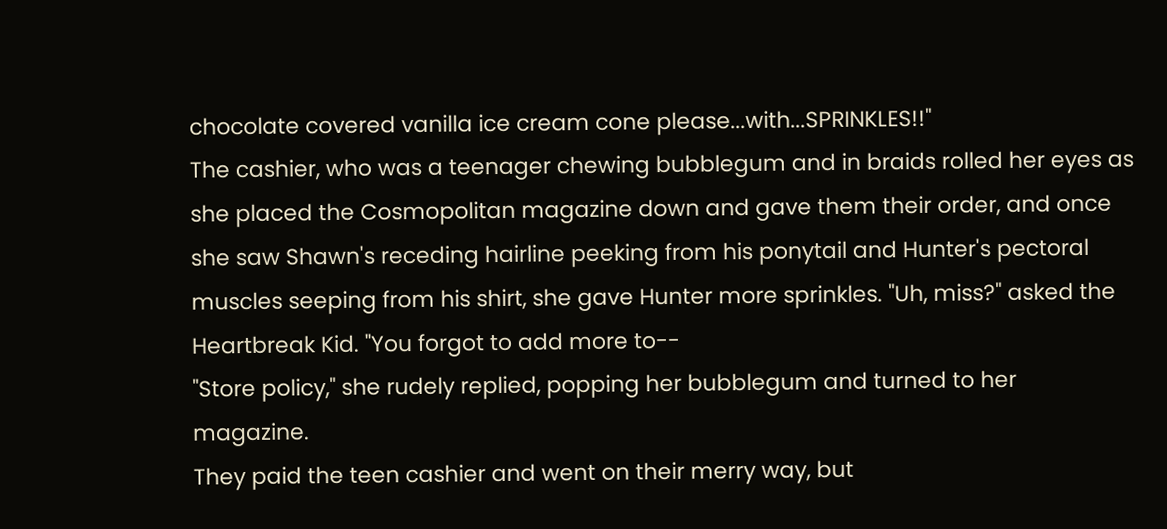chocolate covered vanilla ice cream cone please...with...SPRINKLES!!"
The cashier, who was a teenager chewing bubblegum and in braids rolled her eyes as she placed the Cosmopolitan magazine down and gave them their order, and once she saw Shawn's receding hairline peeking from his ponytail and Hunter's pectoral muscles seeping from his shirt, she gave Hunter more sprinkles. "Uh, miss?" asked the Heartbreak Kid. "You forgot to add more to--
"Store policy," she rudely replied, popping her bubblegum and turned to her magazine.
They paid the teen cashier and went on their merry way, but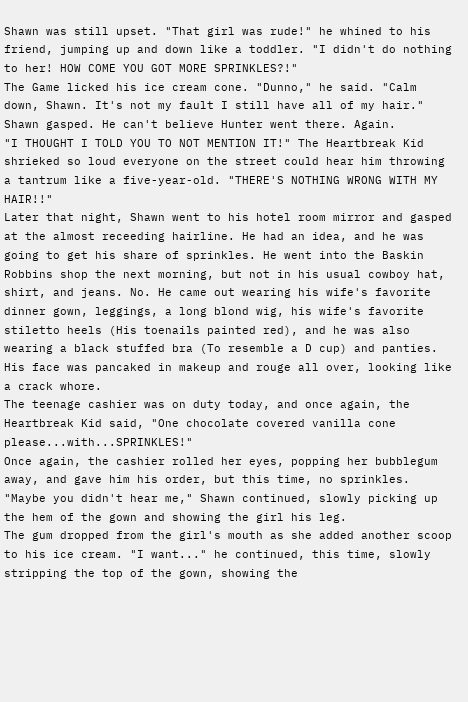Shawn was still upset. "That girl was rude!" he whined to his friend, jumping up and down like a toddler. "I didn't do nothing to her! HOW COME YOU GOT MORE SPRINKLES?!"
The Game licked his ice cream cone. "Dunno," he said. "Calm down, Shawn. It's not my fault I still have all of my hair."
Shawn gasped. He can't believe Hunter went there. Again.
"I THOUGHT I TOLD YOU TO NOT MENTION IT!" The Heartbreak Kid shrieked so loud everyone on the street could hear him throwing a tantrum like a five-year-old. "THERE'S NOTHING WRONG WITH MY HAIR!!"
Later that night, Shawn went to his hotel room mirror and gasped at the almost receeding hairline. He had an idea, and he was going to get his share of sprinkles. He went into the Baskin Robbins shop the next morning, but not in his usual cowboy hat, shirt, and jeans. No. He came out wearing his wife's favorite dinner gown, leggings, a long blond wig, his wife's favorite stiletto heels (His toenails painted red), and he was also wearing a black stuffed bra (To resemble a D cup) and panties. His face was pancaked in makeup and rouge all over, looking like a crack whore.
The teenage cashier was on duty today, and once again, the Heartbreak Kid said, "One chocolate covered vanilla cone please...with...SPRINKLES!"
Once again, the cashier rolled her eyes, popping her bubblegum away, and gave him his order, but this time, no sprinkles.
"Maybe you didn't hear me," Shawn continued, slowly picking up the hem of the gown and showing the girl his leg.
The gum dropped from the girl's mouth as she added another scoop to his ice cream. "I want..." he continued, this time, slowly stripping the top of the gown, showing the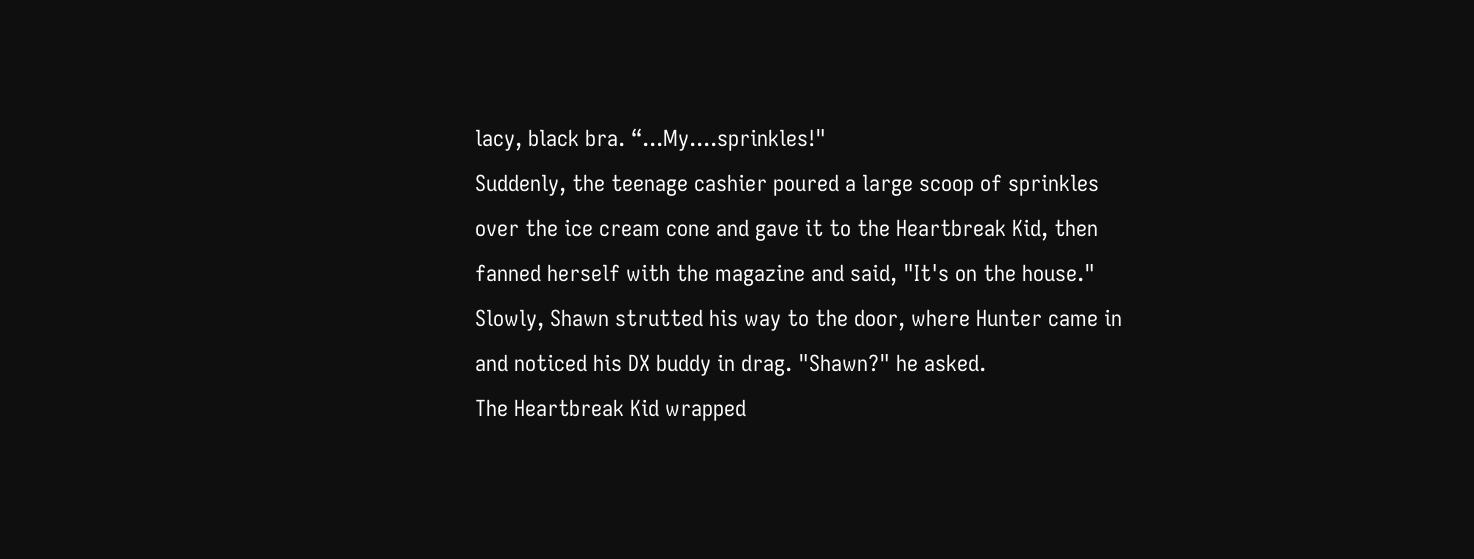lacy, black bra. “...My....sprinkles!"
Suddenly, the teenage cashier poured a large scoop of sprinkles over the ice cream cone and gave it to the Heartbreak Kid, then fanned herself with the magazine and said, "It's on the house."
Slowly, Shawn strutted his way to the door, where Hunter came in and noticed his DX buddy in drag. "Shawn?" he asked.
The Heartbreak Kid wrapped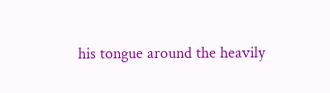his tongue around the heavily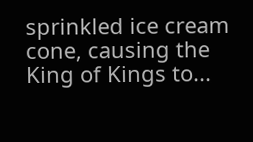sprinkled ice cream cone, causing the King of Kings to...